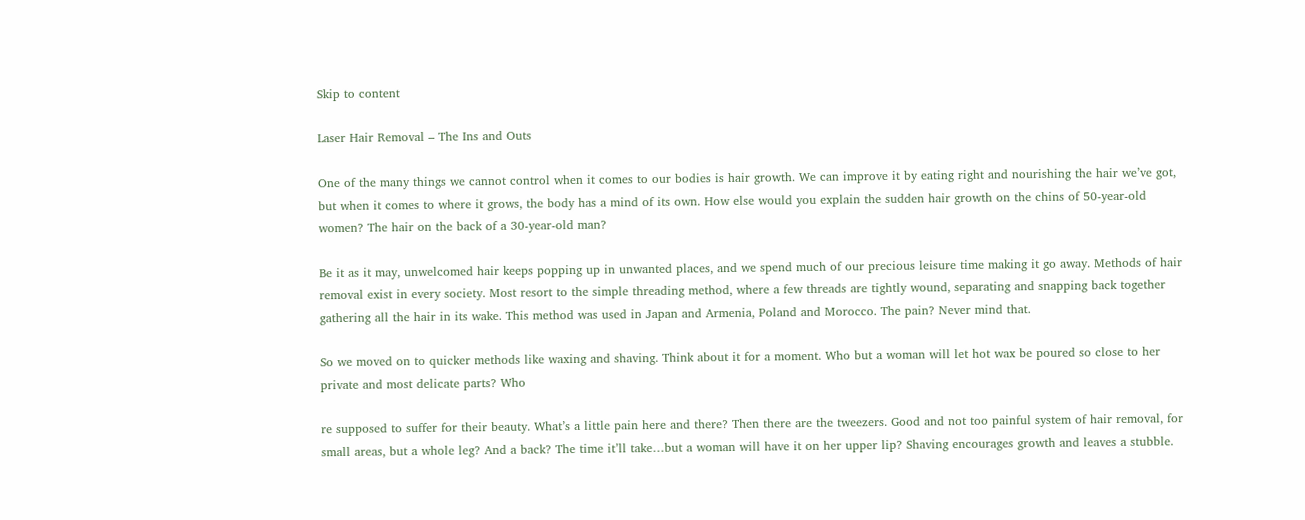Skip to content

Laser Hair Removal – The Ins and Outs

One of the many things we cannot control when it comes to our bodies is hair growth. We can improve it by eating right and nourishing the hair we’ve got, but when it comes to where it grows, the body has a mind of its own. How else would you explain the sudden hair growth on the chins of 50-year-old women? The hair on the back of a 30-year-old man?

Be it as it may, unwelcomed hair keeps popping up in unwanted places, and we spend much of our precious leisure time making it go away. Methods of hair removal exist in every society. Most resort to the simple threading method, where a few threads are tightly wound, separating and snapping back together gathering all the hair in its wake. This method was used in Japan and Armenia, Poland and Morocco. The pain? Never mind that.

So we moved on to quicker methods like waxing and shaving. Think about it for a moment. Who but a woman will let hot wax be poured so close to her private and most delicate parts? Who

re supposed to suffer for their beauty. What’s a little pain here and there? Then there are the tweezers. Good and not too painful system of hair removal, for small areas, but a whole leg? And a back? The time it’ll take…but a woman will have it on her upper lip? Shaving encourages growth and leaves a stubble.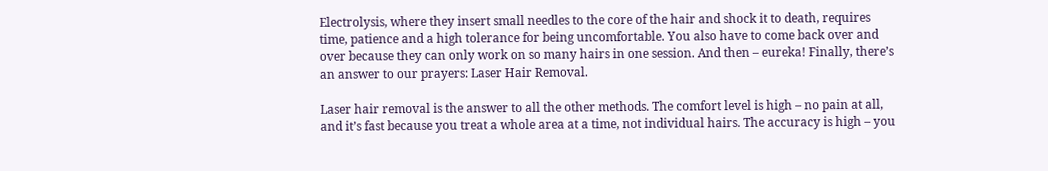Electrolysis, where they insert small needles to the core of the hair and shock it to death, requires time, patience and a high tolerance for being uncomfortable. You also have to come back over and over because they can only work on so many hairs in one session. And then – eureka! Finally, there’s an answer to our prayers: Laser Hair Removal.

Laser hair removal is the answer to all the other methods. The comfort level is high – no pain at all, and it’s fast because you treat a whole area at a time, not individual hairs. The accuracy is high – you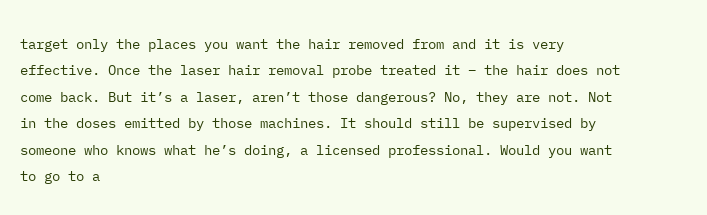target only the places you want the hair removed from and it is very effective. Once the laser hair removal probe treated it – the hair does not come back. But it’s a laser, aren’t those dangerous? No, they are not. Not in the doses emitted by those machines. It should still be supervised by someone who knows what he’s doing, a licensed professional. Would you want to go to a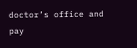doctor’s office and pay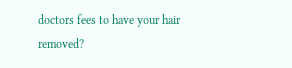doctors fees to have your hair removed?